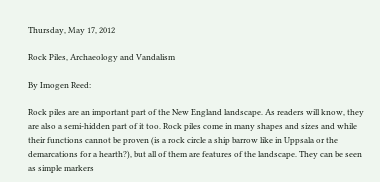Thursday, May 17, 2012

Rock Piles, Archaeology and Vandalism

By Imogen Reed:

Rock piles are an important part of the New England landscape. As readers will know, they are also a semi-hidden part of it too. Rock piles come in many shapes and sizes and while their functions cannot be proven (is a rock circle a ship barrow like in Uppsala or the demarcations for a hearth?), but all of them are features of the landscape. They can be seen as simple markers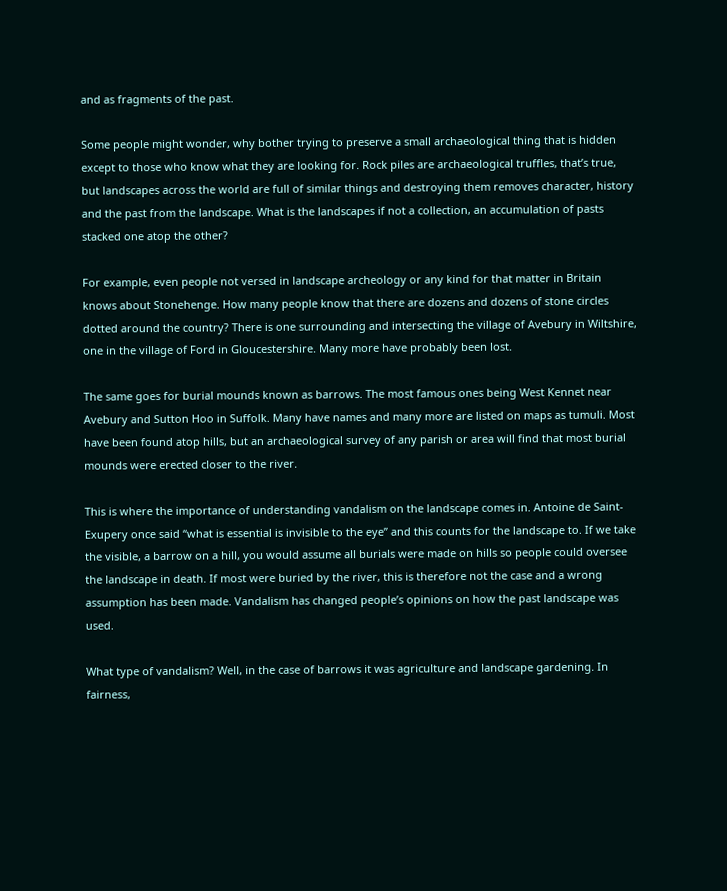and as fragments of the past.

Some people might wonder, why bother trying to preserve a small archaeological thing that is hidden except to those who know what they are looking for. Rock piles are archaeological truffles, that’s true, but landscapes across the world are full of similar things and destroying them removes character, history and the past from the landscape. What is the landscapes if not a collection, an accumulation of pasts stacked one atop the other?

For example, even people not versed in landscape archeology or any kind for that matter in Britain knows about Stonehenge. How many people know that there are dozens and dozens of stone circles dotted around the country? There is one surrounding and intersecting the village of Avebury in Wiltshire, one in the village of Ford in Gloucestershire. Many more have probably been lost.

The same goes for burial mounds known as barrows. The most famous ones being West Kennet near Avebury and Sutton Hoo in Suffolk. Many have names and many more are listed on maps as tumuli. Most have been found atop hills, but an archaeological survey of any parish or area will find that most burial mounds were erected closer to the river.

This is where the importance of understanding vandalism on the landscape comes in. Antoine de Saint-Exupery once said “what is essential is invisible to the eye” and this counts for the landscape to. If we take the visible, a barrow on a hill, you would assume all burials were made on hills so people could oversee the landscape in death. If most were buried by the river, this is therefore not the case and a wrong assumption has been made. Vandalism has changed people’s opinions on how the past landscape was used.

What type of vandalism? Well, in the case of barrows it was agriculture and landscape gardening. In fairness,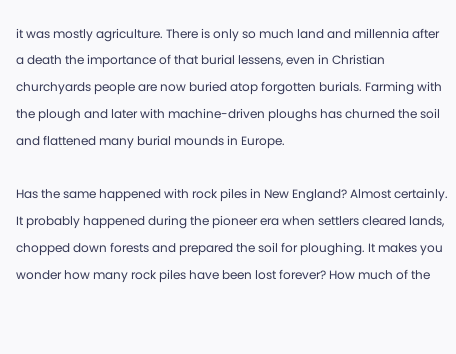it was mostly agriculture. There is only so much land and millennia after a death the importance of that burial lessens, even in Christian churchyards people are now buried atop forgotten burials. Farming with the plough and later with machine-driven ploughs has churned the soil and flattened many burial mounds in Europe.

Has the same happened with rock piles in New England? Almost certainly. It probably happened during the pioneer era when settlers cleared lands, chopped down forests and prepared the soil for ploughing. It makes you wonder how many rock piles have been lost forever? How much of the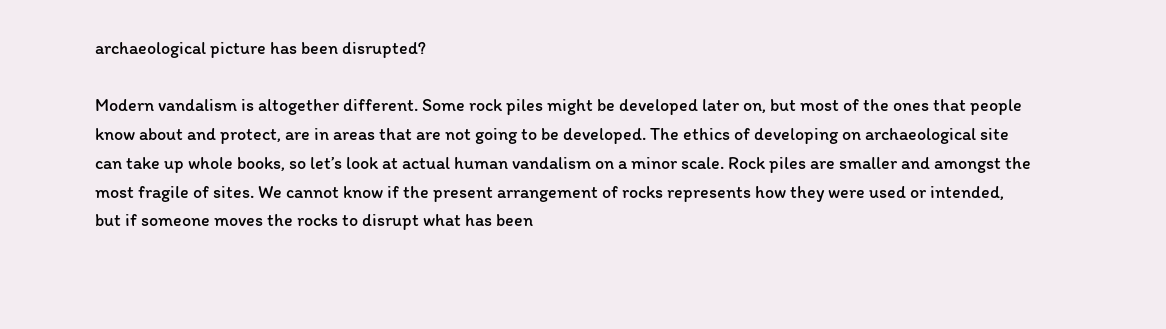archaeological picture has been disrupted?

Modern vandalism is altogether different. Some rock piles might be developed later on, but most of the ones that people know about and protect, are in areas that are not going to be developed. The ethics of developing on archaeological site can take up whole books, so let’s look at actual human vandalism on a minor scale. Rock piles are smaller and amongst the most fragile of sites. We cannot know if the present arrangement of rocks represents how they were used or intended, but if someone moves the rocks to disrupt what has been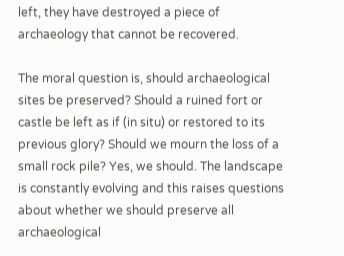left, they have destroyed a piece of archaeology that cannot be recovered.

The moral question is, should archaeological sites be preserved? Should a ruined fort or castle be left as if (in situ) or restored to its previous glory? Should we mourn the loss of a small rock pile? Yes, we should. The landscape is constantly evolving and this raises questions about whether we should preserve all archaeological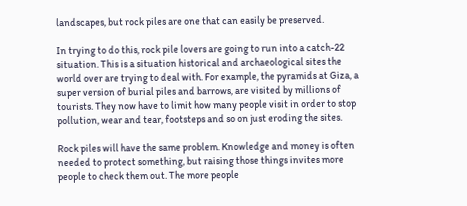landscapes, but rock piles are one that can easily be preserved.

In trying to do this, rock pile lovers are going to run into a catch-22 situation. This is a situation historical and archaeological sites the world over are trying to deal with. For example, the pyramids at Giza, a super version of burial piles and barrows, are visited by millions of tourists. They now have to limit how many people visit in order to stop pollution, wear and tear, footsteps and so on just eroding the sites.

Rock piles will have the same problem. Knowledge and money is often needed to protect something, but raising those things invites more people to check them out. The more people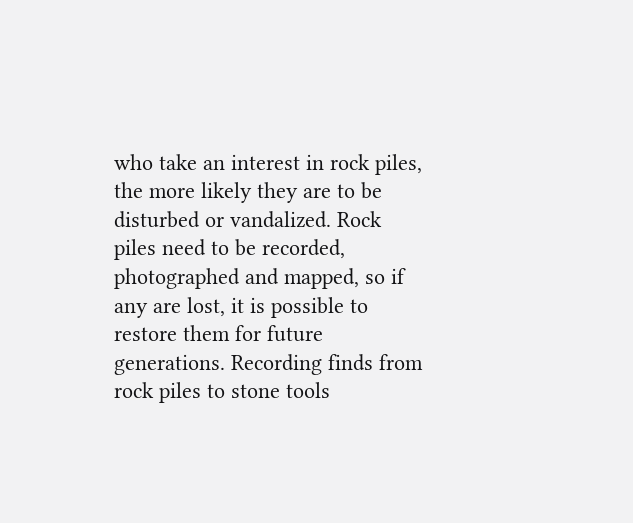who take an interest in rock piles, the more likely they are to be disturbed or vandalized. Rock piles need to be recorded, photographed and mapped, so if any are lost, it is possible to restore them for future generations. Recording finds from rock piles to stone tools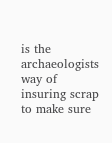is the archaeologists way of insuring scrap to make sure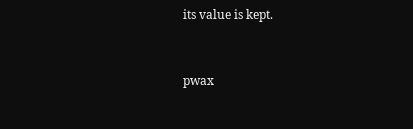its value is kept.


pwax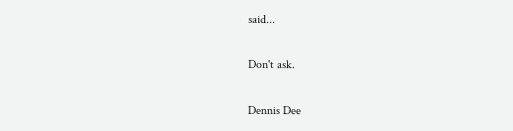said...

Don't ask.

Dennis Dee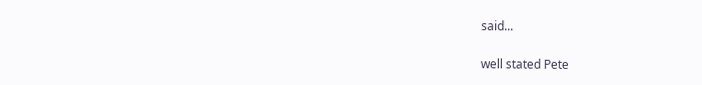said...

well stated Pete